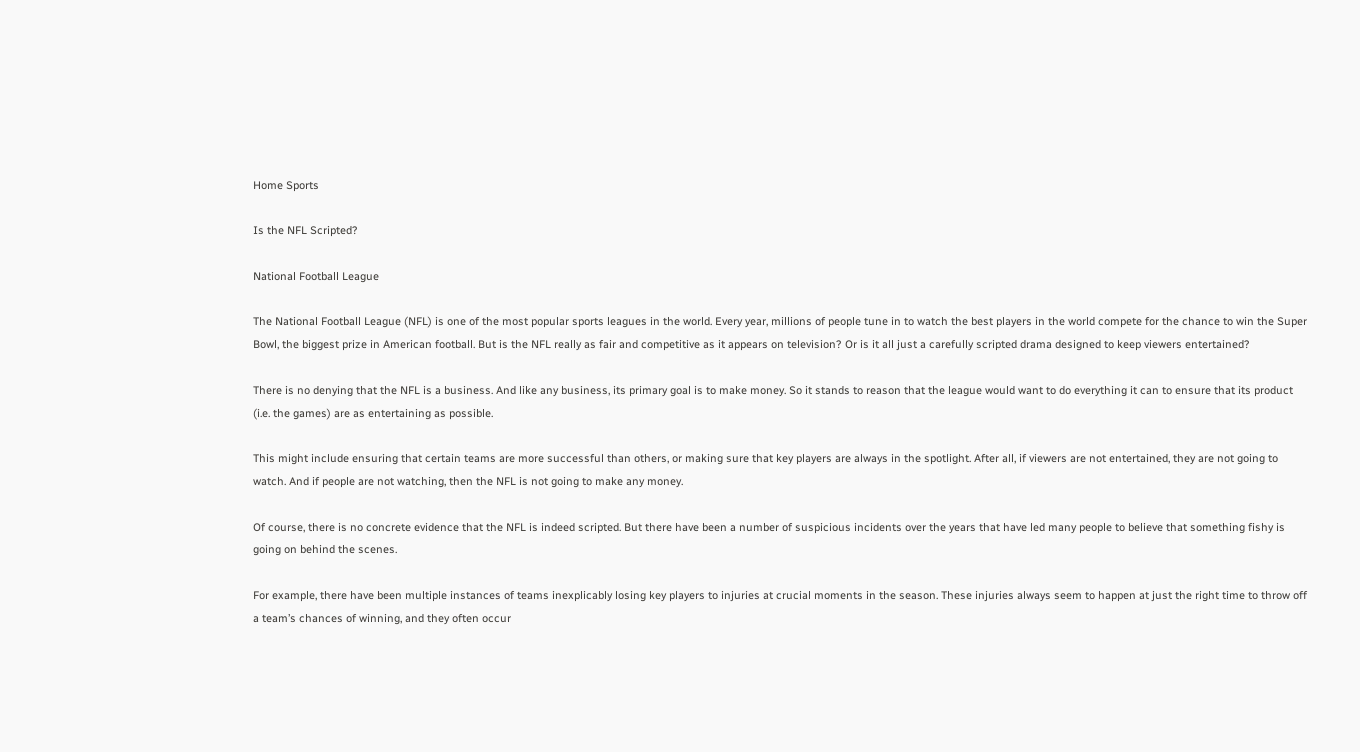Home Sports

Is the NFL Scripted?

National Football League

The National Football League (NFL) is one of the most popular sports leagues in the world. Every year, millions of people tune in to watch the best players in the world compete for the chance to win the Super Bowl, the biggest prize in American football. But is the NFL really as fair and competitive as it appears on television? Or is it all just a carefully scripted drama designed to keep viewers entertained?

There is no denying that the NFL is a business. And like any business, its primary goal is to make money. So it stands to reason that the league would want to do everything it can to ensure that its product (i.e. the games) are as entertaining as possible.

This might include ensuring that certain teams are more successful than others, or making sure that key players are always in the spotlight. After all, if viewers are not entertained, they are not going to watch. And if people are not watching, then the NFL is not going to make any money.

Of course, there is no concrete evidence that the NFL is indeed scripted. But there have been a number of suspicious incidents over the years that have led many people to believe that something fishy is going on behind the scenes.

For example, there have been multiple instances of teams inexplicably losing key players to injuries at crucial moments in the season. These injuries always seem to happen at just the right time to throw off a team’s chances of winning, and they often occur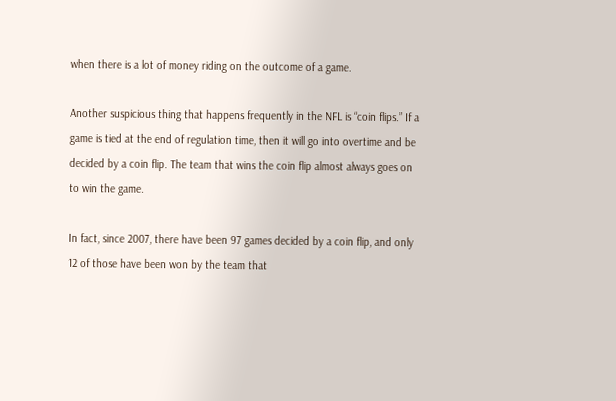when there is a lot of money riding on the outcome of a game.

Another suspicious thing that happens frequently in the NFL is “coin flips.” If a game is tied at the end of regulation time, then it will go into overtime and be decided by a coin flip. The team that wins the coin flip almost always goes on to win the game.

In fact, since 2007, there have been 97 games decided by a coin flip, and only 12 of those have been won by the team that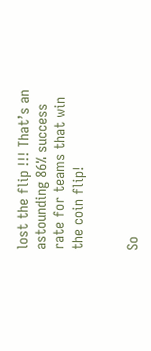lost the flip !!! That’s an astounding 86% success rate for teams that win the coin flip!


So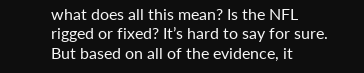what does all this mean? Is the NFL rigged or fixed? It’s hard to say for sure. But based on all of the evidence, it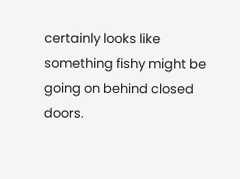certainly looks like something fishy might be going on behind closed doors.